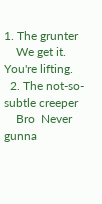1. The grunter
    We get it. You're lifting.
  2. The not-so-subtle creeper
    Bro  Never gunna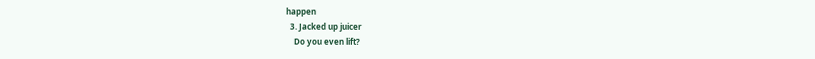happen
  3. Jacked up juicer
    Do you even lift?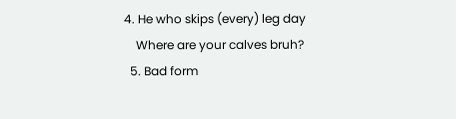4. He who skips (every) leg day
    Where are your calves bruh?
  5. Bad form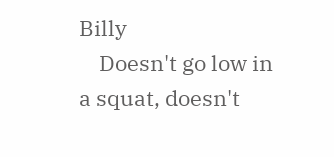Billy
    Doesn't go low in a squat, doesn't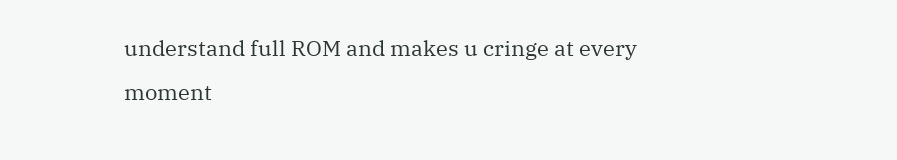understand full ROM and makes u cringe at every moment